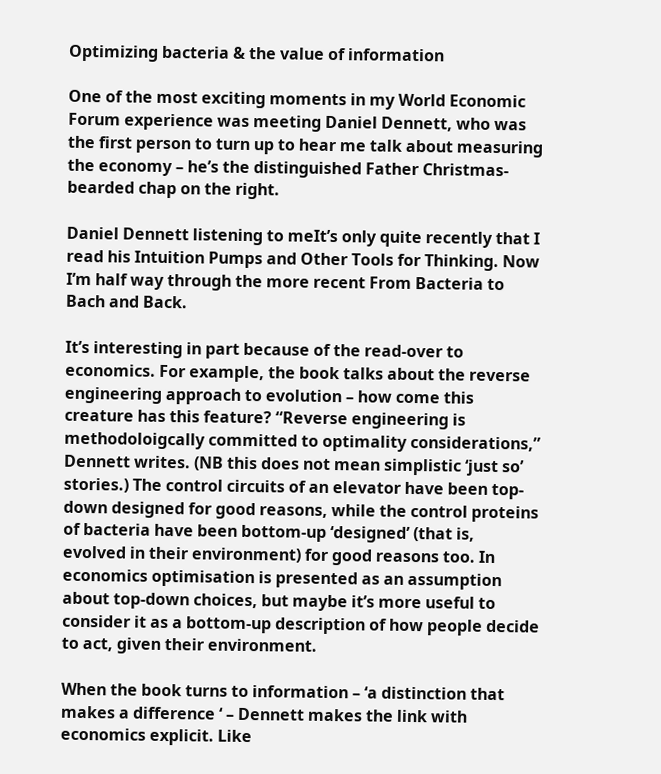Optimizing bacteria & the value of information

One of the most exciting moments in my World Economic Forum experience was meeting Daniel Dennett, who was the first person to turn up to hear me talk about measuring the economy – he’s the distinguished Father Christmas-bearded chap on the right.

Daniel Dennett listening to meIt’s only quite recently that I read his Intuition Pumps and Other Tools for Thinking. Now I’m half way through the more recent From Bacteria to Bach and Back.

It’s interesting in part because of the read-over to economics. For example, the book talks about the reverse engineering approach to evolution – how come this creature has this feature? “Reverse engineering is methodoloigcally committed to optimality considerations,” Dennett writes. (NB this does not mean simplistic ‘just so’ stories.) The control circuits of an elevator have been top-down designed for good reasons, while the control proteins of bacteria have been bottom-up ‘designed’ (that is, evolved in their environment) for good reasons too. In economics optimisation is presented as an assumption about top-down choices, but maybe it’s more useful to consider it as a bottom-up description of how people decide to act, given their environment.

When the book turns to information – ‘a distinction that makes a difference ‘ – Dennett makes the link with economics explicit. Like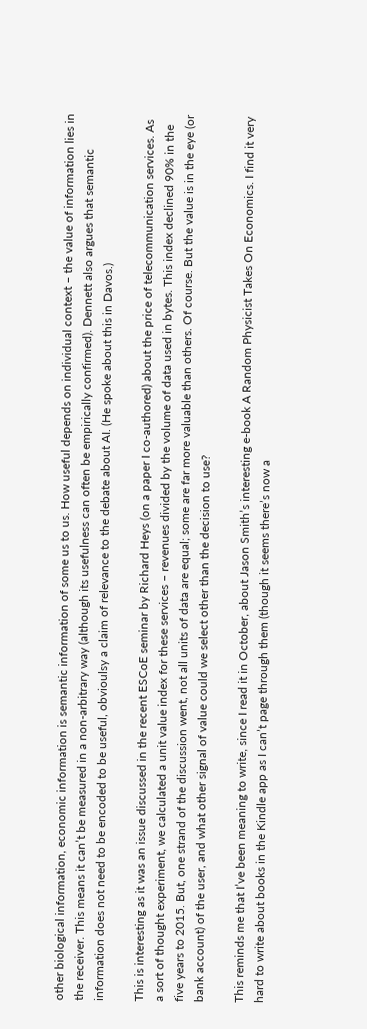other biological information, economic information is semantic information of some us to us. How useful depends on individual context – the value of information lies in the receiver. This means it can’t be measured in a non-arbitrary way (although its usefulness can often be empirically confirmed). Dennett also argues that semantic information does not need to be encoded to be useful, obvioulsy a claim of relevance to the debate about AI. (He spoke about this in Davos.)

This is interesting as it was an issue discussed in the recent ESCoE seminar by Richard Heys (on a paper I co-authored) about the price of telecommunication services. As a sort of thought experiment, we calculated a unit value index for these services – revenues divided by the volume of data used in bytes. This index declined 90% in the five years to 2015. But, one strand of the discussion went, not all units of data are equal; some are far more valuable than others. Of course. But the value is in the eye (or bank account) of the user, and what other signal of value could we select other than the decision to use?

This reminds me that I’ve been meaning to write, since I read it in October, about Jason Smith’s interesting e-book A Random Physicist Takes On Economics. I find it very hard to write about books in the Kindle app as I can’t page through them (though it seems there’s now a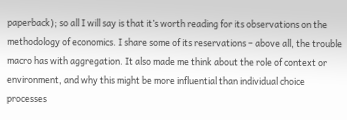paperback); so all I will say is that it’s worth reading for its observations on the methodology of economics. I share some of its reservations – above all, the trouble macro has with aggregation. It also made me think about the role of context or environment, and why this might be more influential than individual choice processes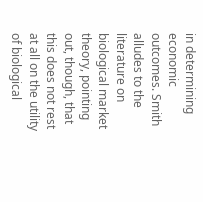in determining economic outcomes. Smith alludes to the literature on biological market theory, pointing out, though, that this does not rest at all on the utility of biological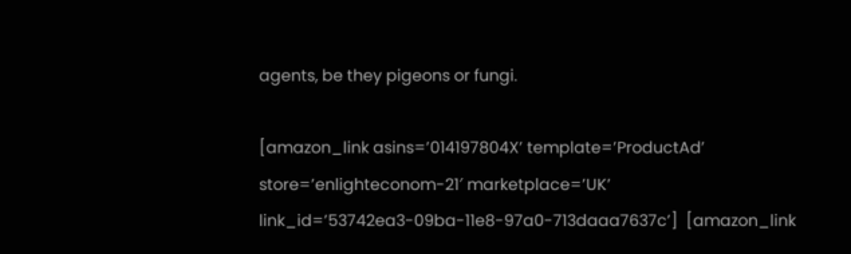agents, be they pigeons or fungi.

[amazon_link asins=’014197804X’ template=’ProductAd’ store=’enlighteconom-21′ marketplace=’UK’ link_id=’53742ea3-09ba-11e8-97a0-713daaa7637c’]  [amazon_link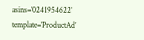asins=’0241954622′ template=’ProductAd’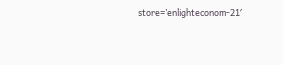store=’enlighteconom-21′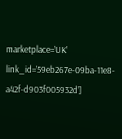marketplace=’UK’ link_id=’59eb267e-09ba-11e8-a42f-d903f005932d’]